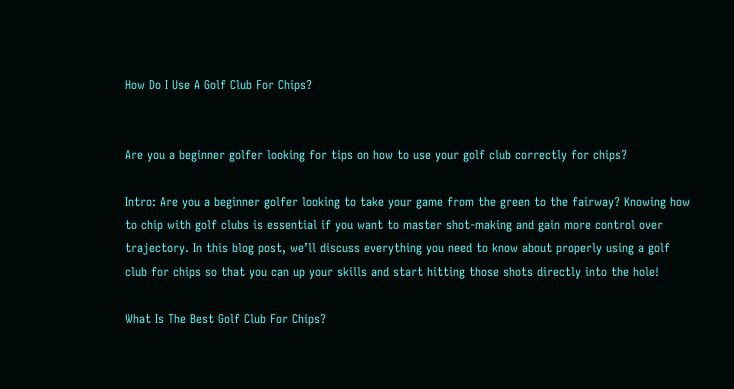How Do I Use A Golf Club For Chips?


Are you a beginner golfer looking for tips on how to use your golf club correctly for chips?

Intro: Are you a beginner golfer looking to take your game from the green to the fairway? Knowing how to chip with golf clubs is essential if you want to master shot-making and gain more control over trajectory. In this blog post, we’ll discuss everything you need to know about properly using a golf club for chips so that you can up your skills and start hitting those shots directly into the hole!

What Is The Best Golf Club For Chips?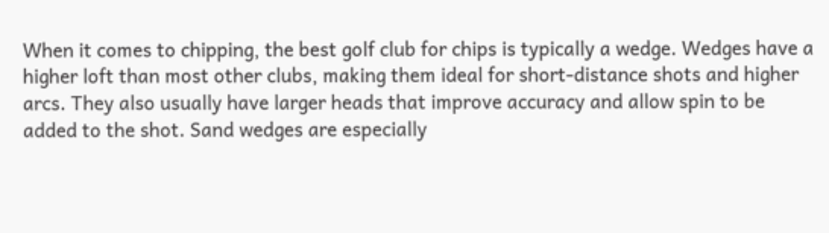When it comes to chipping, the best golf club for chips is typically a wedge. Wedges have a higher loft than most other clubs, making them ideal for short-distance shots and higher arcs. They also usually have larger heads that improve accuracy and allow spin to be added to the shot. Sand wedges are especially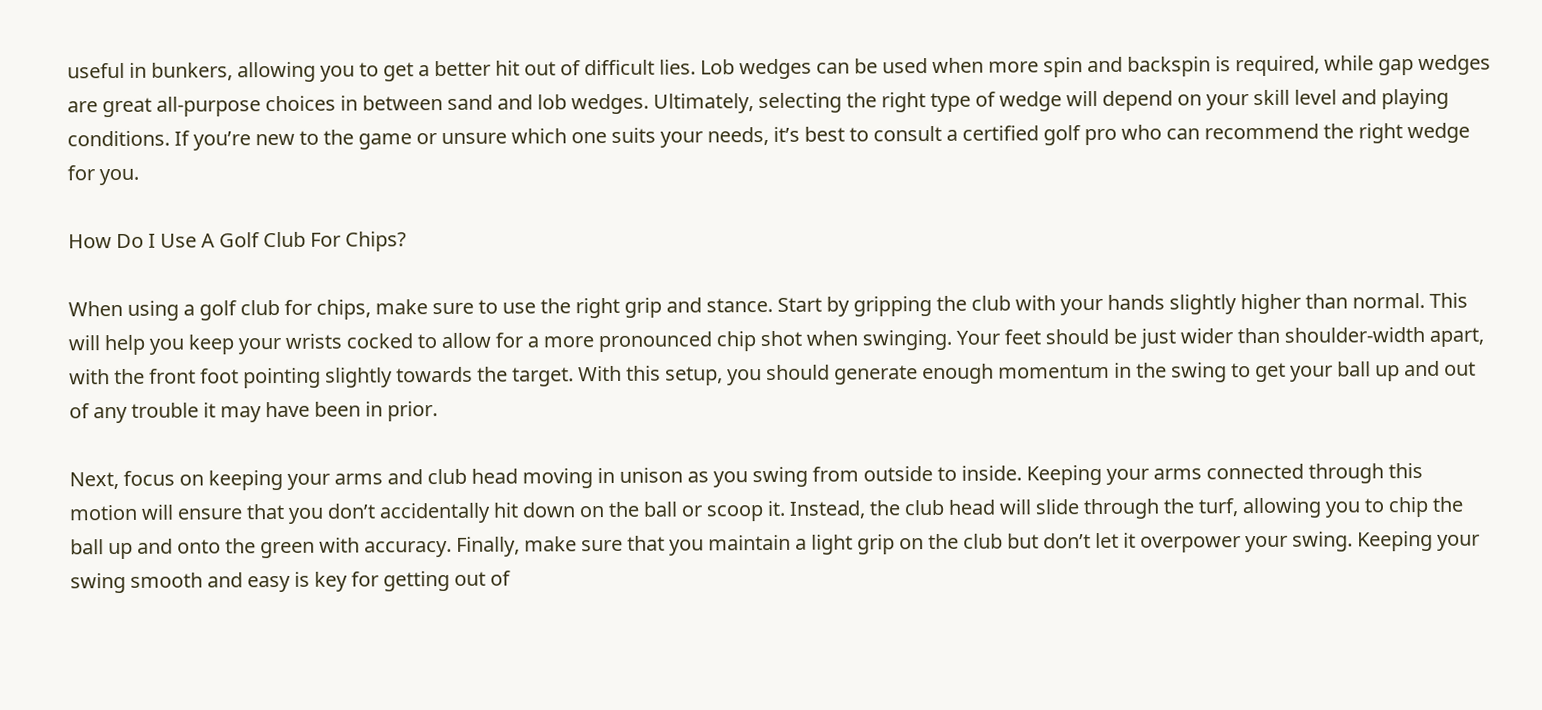useful in bunkers, allowing you to get a better hit out of difficult lies. Lob wedges can be used when more spin and backspin is required, while gap wedges are great all-purpose choices in between sand and lob wedges. Ultimately, selecting the right type of wedge will depend on your skill level and playing conditions. If you’re new to the game or unsure which one suits your needs, it’s best to consult a certified golf pro who can recommend the right wedge for you.

How Do I Use A Golf Club For Chips?

When using a golf club for chips, make sure to use the right grip and stance. Start by gripping the club with your hands slightly higher than normal. This will help you keep your wrists cocked to allow for a more pronounced chip shot when swinging. Your feet should be just wider than shoulder-width apart, with the front foot pointing slightly towards the target. With this setup, you should generate enough momentum in the swing to get your ball up and out of any trouble it may have been in prior.

Next, focus on keeping your arms and club head moving in unison as you swing from outside to inside. Keeping your arms connected through this motion will ensure that you don’t accidentally hit down on the ball or scoop it. Instead, the club head will slide through the turf, allowing you to chip the ball up and onto the green with accuracy. Finally, make sure that you maintain a light grip on the club but don’t let it overpower your swing. Keeping your swing smooth and easy is key for getting out of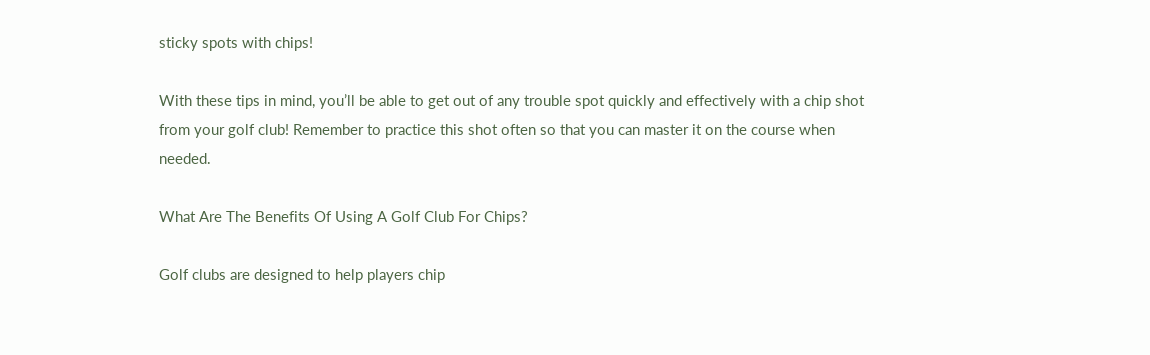sticky spots with chips!

With these tips in mind, you’ll be able to get out of any trouble spot quickly and effectively with a chip shot from your golf club! Remember to practice this shot often so that you can master it on the course when needed.

What Are The Benefits Of Using A Golf Club For Chips?

Golf clubs are designed to help players chip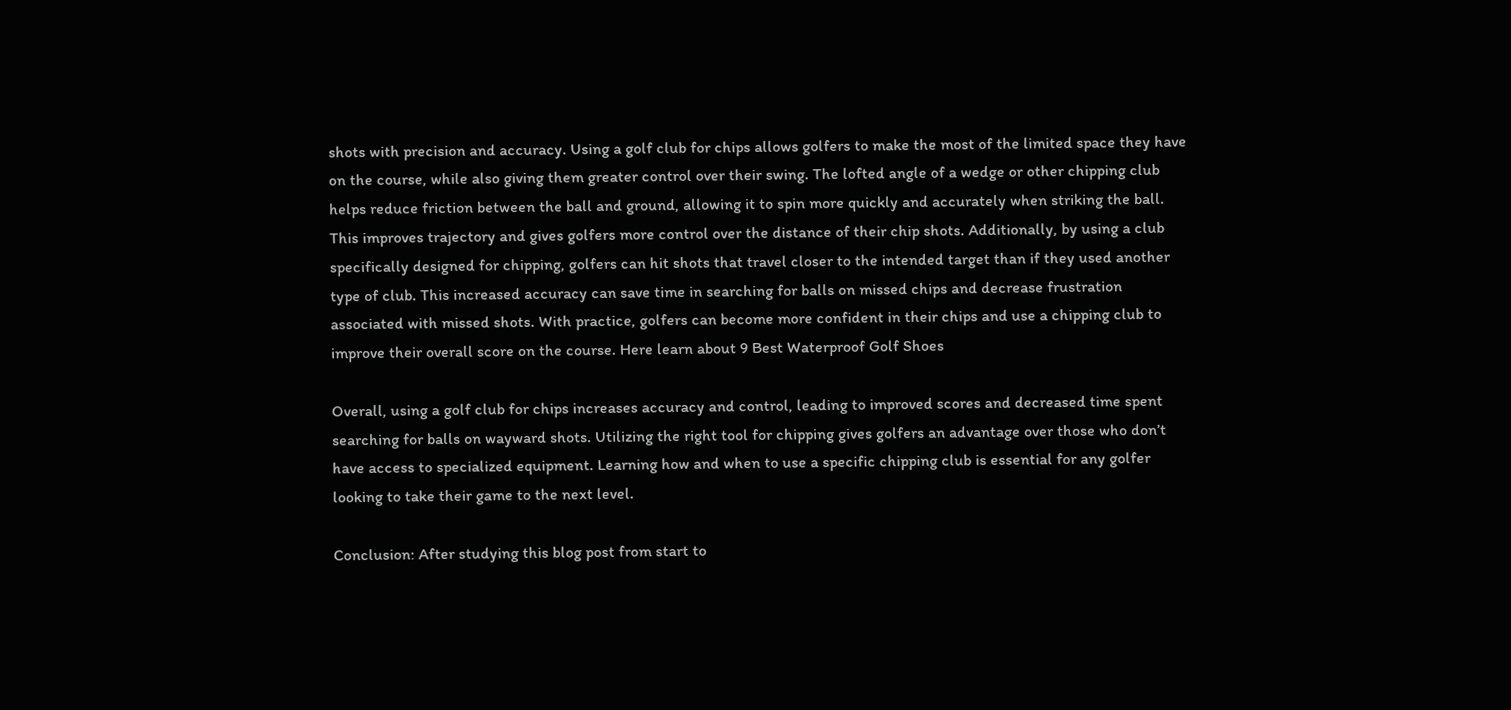shots with precision and accuracy. Using a golf club for chips allows golfers to make the most of the limited space they have on the course, while also giving them greater control over their swing. The lofted angle of a wedge or other chipping club helps reduce friction between the ball and ground, allowing it to spin more quickly and accurately when striking the ball. This improves trajectory and gives golfers more control over the distance of their chip shots. Additionally, by using a club specifically designed for chipping, golfers can hit shots that travel closer to the intended target than if they used another type of club. This increased accuracy can save time in searching for balls on missed chips and decrease frustration associated with missed shots. With practice, golfers can become more confident in their chips and use a chipping club to improve their overall score on the course. Here learn about 9 Best Waterproof Golf Shoes

Overall, using a golf club for chips increases accuracy and control, leading to improved scores and decreased time spent searching for balls on wayward shots. Utilizing the right tool for chipping gives golfers an advantage over those who don’t have access to specialized equipment. Learning how and when to use a specific chipping club is essential for any golfer looking to take their game to the next level.

Conclusion: After studying this blog post from start to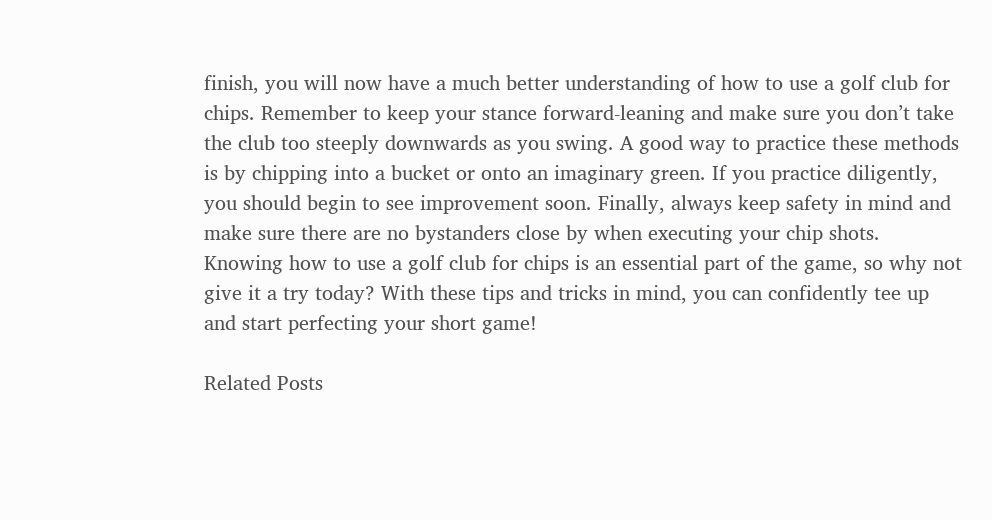finish, you will now have a much better understanding of how to use a golf club for chips. Remember to keep your stance forward-leaning and make sure you don’t take the club too steeply downwards as you swing. A good way to practice these methods is by chipping into a bucket or onto an imaginary green. If you practice diligently, you should begin to see improvement soon. Finally, always keep safety in mind and make sure there are no bystanders close by when executing your chip shots. Knowing how to use a golf club for chips is an essential part of the game, so why not give it a try today? With these tips and tricks in mind, you can confidently tee up and start perfecting your short game!

Related Posts